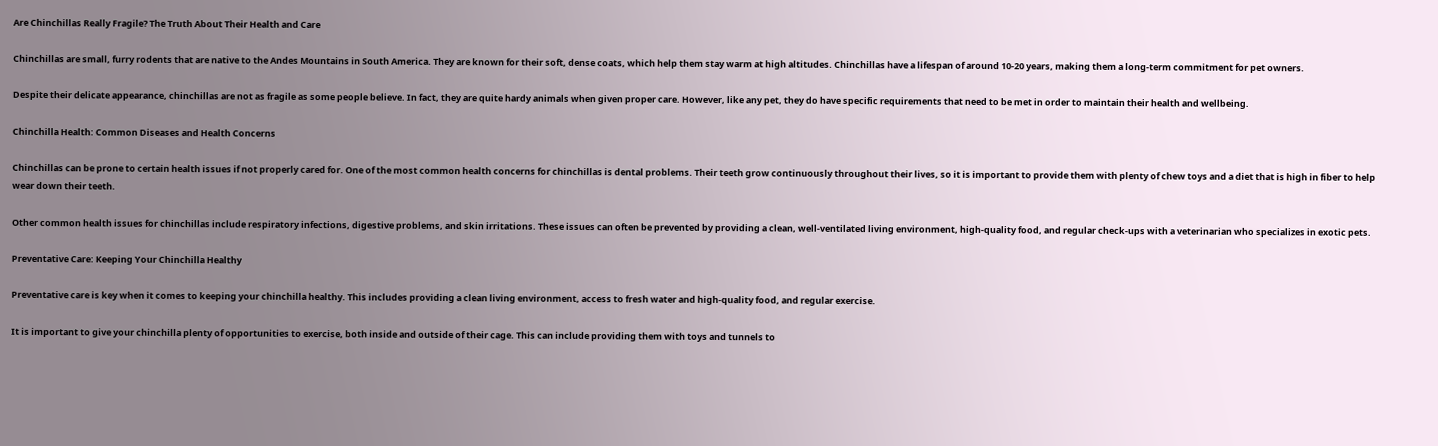Are Chinchillas Really Fragile? The Truth About Their Health and Care

Chinchillas are small, furry rodents that are native to the Andes Mountains in South America. They are known for their soft, dense coats, which help them stay warm at high altitudes. Chinchillas have a lifespan of around 10-20 years, making them a long-term commitment for pet owners.

Despite their delicate appearance, chinchillas are not as fragile as some people believe. In fact, they are quite hardy animals when given proper care. However, like any pet, they do have specific requirements that need to be met in order to maintain their health and wellbeing.

Chinchilla Health: Common Diseases and Health Concerns

Chinchillas can be prone to certain health issues if not properly cared for. One of the most common health concerns for chinchillas is dental problems. Their teeth grow continuously throughout their lives, so it is important to provide them with plenty of chew toys and a diet that is high in fiber to help wear down their teeth.

Other common health issues for chinchillas include respiratory infections, digestive problems, and skin irritations. These issues can often be prevented by providing a clean, well-ventilated living environment, high-quality food, and regular check-ups with a veterinarian who specializes in exotic pets.

Preventative Care: Keeping Your Chinchilla Healthy

Preventative care is key when it comes to keeping your chinchilla healthy. This includes providing a clean living environment, access to fresh water and high-quality food, and regular exercise.

It is important to give your chinchilla plenty of opportunities to exercise, both inside and outside of their cage. This can include providing them with toys and tunnels to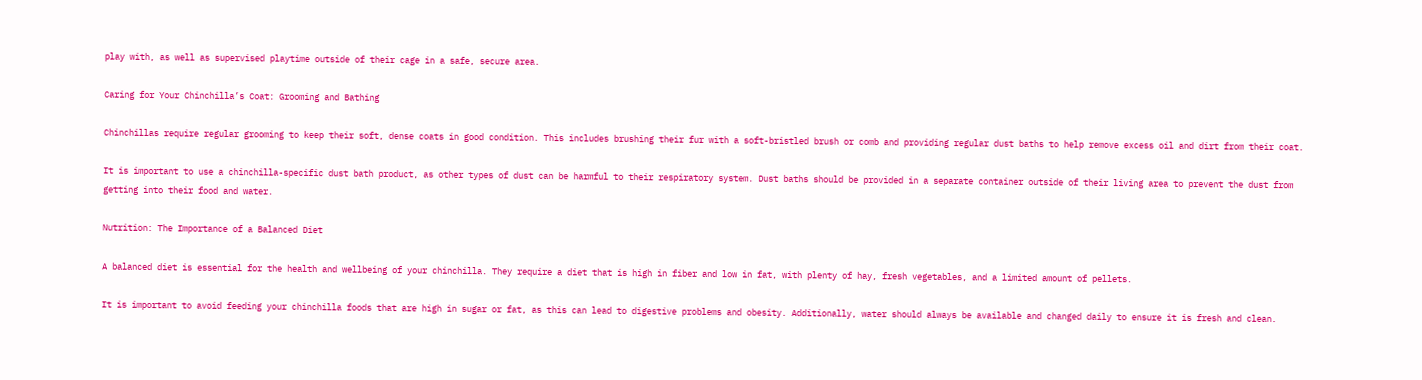play with, as well as supervised playtime outside of their cage in a safe, secure area.

Caring for Your Chinchilla’s Coat: Grooming and Bathing

Chinchillas require regular grooming to keep their soft, dense coats in good condition. This includes brushing their fur with a soft-bristled brush or comb and providing regular dust baths to help remove excess oil and dirt from their coat.

It is important to use a chinchilla-specific dust bath product, as other types of dust can be harmful to their respiratory system. Dust baths should be provided in a separate container outside of their living area to prevent the dust from getting into their food and water.

Nutrition: The Importance of a Balanced Diet

A balanced diet is essential for the health and wellbeing of your chinchilla. They require a diet that is high in fiber and low in fat, with plenty of hay, fresh vegetables, and a limited amount of pellets.

It is important to avoid feeding your chinchilla foods that are high in sugar or fat, as this can lead to digestive problems and obesity. Additionally, water should always be available and changed daily to ensure it is fresh and clean.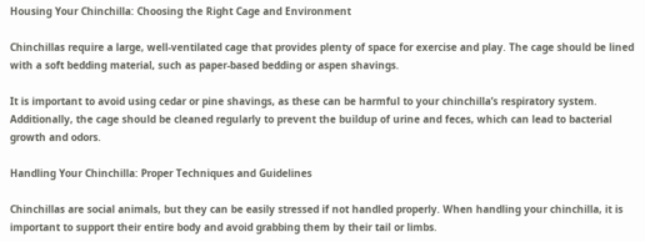Housing Your Chinchilla: Choosing the Right Cage and Environment

Chinchillas require a large, well-ventilated cage that provides plenty of space for exercise and play. The cage should be lined with a soft bedding material, such as paper-based bedding or aspen shavings.

It is important to avoid using cedar or pine shavings, as these can be harmful to your chinchilla’s respiratory system. Additionally, the cage should be cleaned regularly to prevent the buildup of urine and feces, which can lead to bacterial growth and odors.

Handling Your Chinchilla: Proper Techniques and Guidelines

Chinchillas are social animals, but they can be easily stressed if not handled properly. When handling your chinchilla, it is important to support their entire body and avoid grabbing them by their tail or limbs.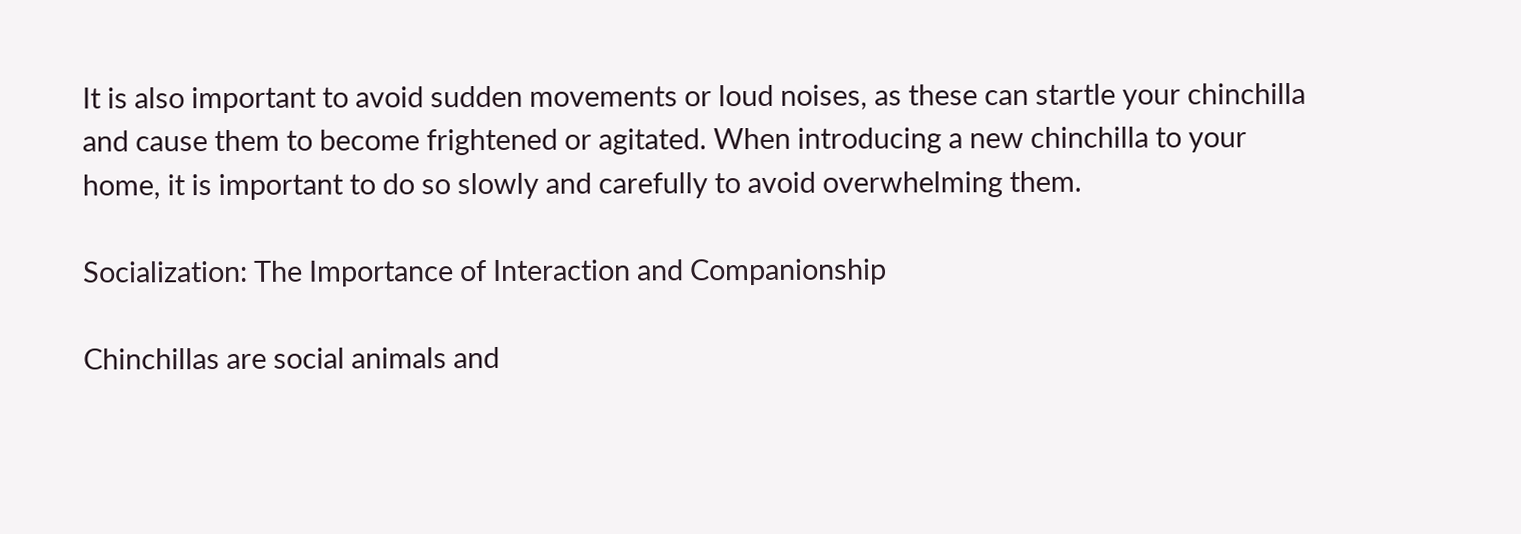It is also important to avoid sudden movements or loud noises, as these can startle your chinchilla and cause them to become frightened or agitated. When introducing a new chinchilla to your home, it is important to do so slowly and carefully to avoid overwhelming them.

Socialization: The Importance of Interaction and Companionship

Chinchillas are social animals and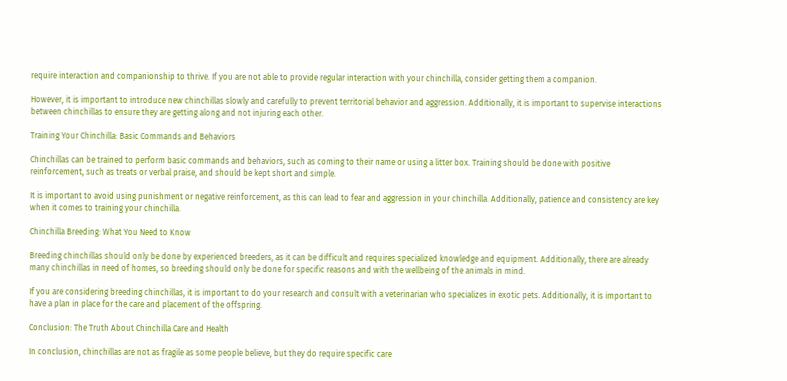require interaction and companionship to thrive. If you are not able to provide regular interaction with your chinchilla, consider getting them a companion.

However, it is important to introduce new chinchillas slowly and carefully to prevent territorial behavior and aggression. Additionally, it is important to supervise interactions between chinchillas to ensure they are getting along and not injuring each other.

Training Your Chinchilla: Basic Commands and Behaviors

Chinchillas can be trained to perform basic commands and behaviors, such as coming to their name or using a litter box. Training should be done with positive reinforcement, such as treats or verbal praise, and should be kept short and simple.

It is important to avoid using punishment or negative reinforcement, as this can lead to fear and aggression in your chinchilla. Additionally, patience and consistency are key when it comes to training your chinchilla.

Chinchilla Breeding: What You Need to Know

Breeding chinchillas should only be done by experienced breeders, as it can be difficult and requires specialized knowledge and equipment. Additionally, there are already many chinchillas in need of homes, so breeding should only be done for specific reasons and with the wellbeing of the animals in mind.

If you are considering breeding chinchillas, it is important to do your research and consult with a veterinarian who specializes in exotic pets. Additionally, it is important to have a plan in place for the care and placement of the offspring.

Conclusion: The Truth About Chinchilla Care and Health

In conclusion, chinchillas are not as fragile as some people believe, but they do require specific care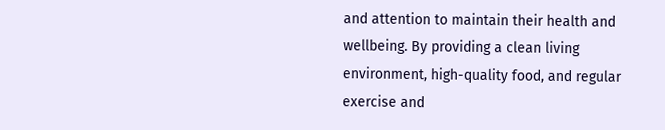and attention to maintain their health and wellbeing. By providing a clean living environment, high-quality food, and regular exercise and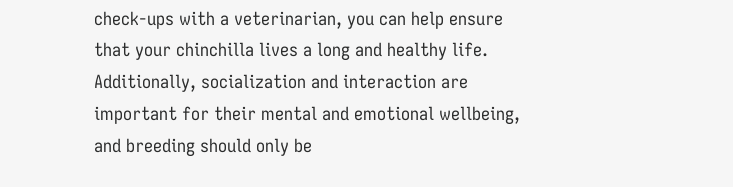check-ups with a veterinarian, you can help ensure that your chinchilla lives a long and healthy life. Additionally, socialization and interaction are important for their mental and emotional wellbeing, and breeding should only be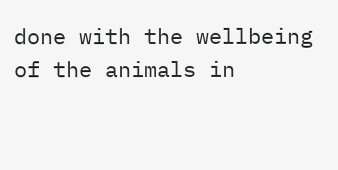done with the wellbeing of the animals in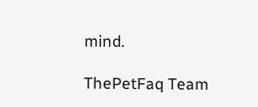mind.

ThePetFaq Team